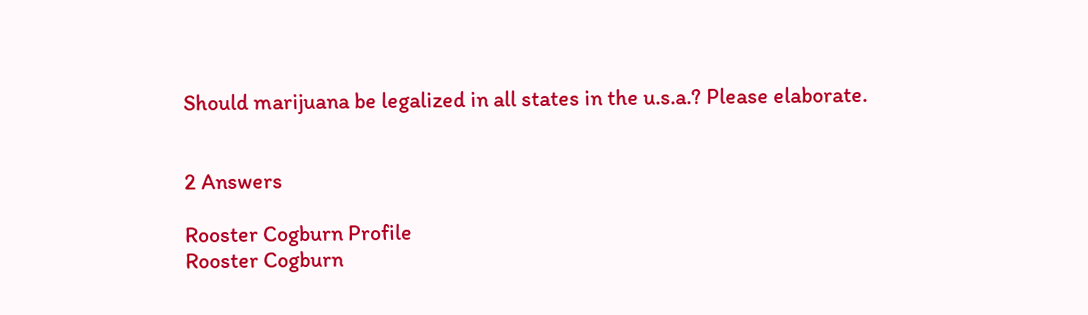Should marijuana be legalized in all states in the u.s.a.? Please elaborate.


2 Answers

Rooster Cogburn Profile
Rooster Cogburn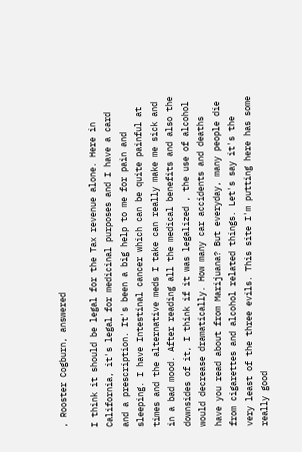, Rooster Cogburn, answered

I think it should be legal for the Tax revenue alone. Here in California, it's legal for medicinal purposes and I have a card and a prescription. It's been a big help to me for pain and sleeping. I have Intestinal cancer which can be quite painful at times and the alternative meds I take can really make me sick and in a bad mood. After reading all the medical benefits and also the downsides of it, I think if it was legalized , the use of alcohol would decrease dramatically. How many car accidents and deaths have you read about from Marijuana? But everyday, many people die from cigarettes and alcohol related things. Let's say it's the very least of the three evils. This site I'm putting here has some really good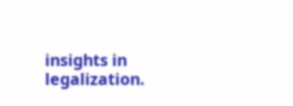insights in legalization.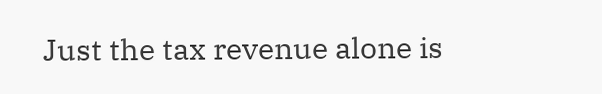Just the tax revenue alone is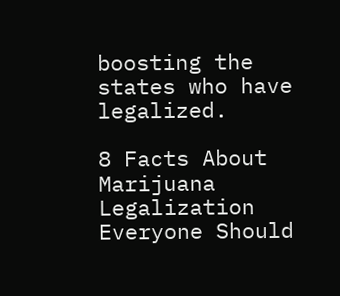boosting the states who have legalized.

8 Facts About Marijuana Legalization Everyone Should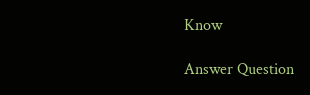Know

Answer Question